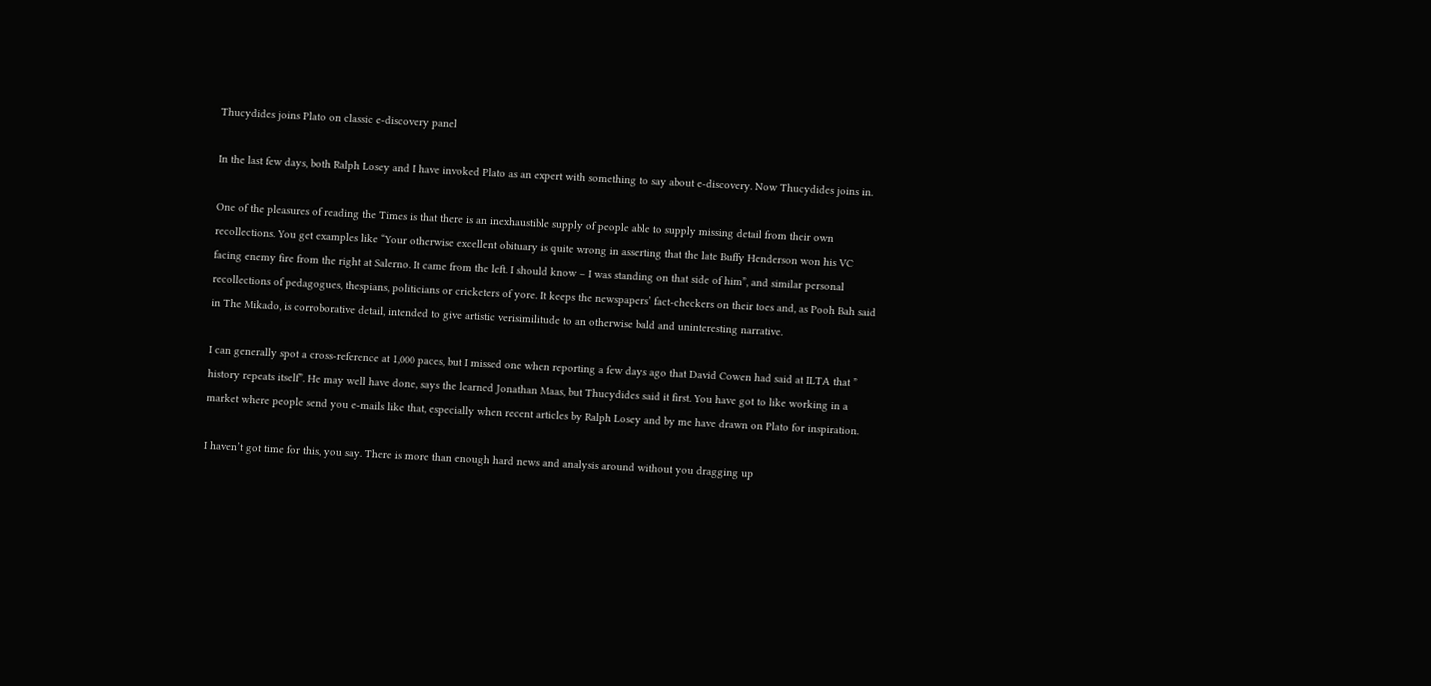Thucydides joins Plato on classic e-discovery panel

In the last few days, both Ralph Losey and I have invoked Plato as an expert with something to say about e-discovery. Now Thucydides joins in.

One of the pleasures of reading the Times is that there is an inexhaustible supply of people able to supply missing detail from their own recollections. You get examples like “Your otherwise excellent obituary is quite wrong in asserting that the late Buffy Henderson won his VC facing enemy fire from the right at Salerno. It came from the left. I should know – I was standing on that side of him”, and similar personal recollections of pedagogues, thespians, politicians or cricketers of yore. It keeps the newspapers’ fact-checkers on their toes and, as Pooh Bah said in The Mikado, is corroborative detail, intended to give artistic verisimilitude to an otherwise bald and uninteresting narrative.

I can generally spot a cross-reference at 1,000 paces, but I missed one when reporting a few days ago that David Cowen had said at ILTA that ” history repeats itself”. He may well have done, says the learned Jonathan Maas, but Thucydides said it first. You have got to like working in a market where people send you e-mails like that, especially when recent articles by Ralph Losey and by me have drawn on Plato for inspiration.

I haven’t got time for this, you say. There is more than enough hard news and analysis around without you dragging up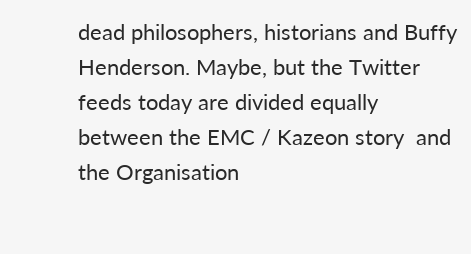dead philosophers, historians and Buffy Henderson. Maybe, but the Twitter feeds today are divided equally between the EMC / Kazeon story  and the Organisation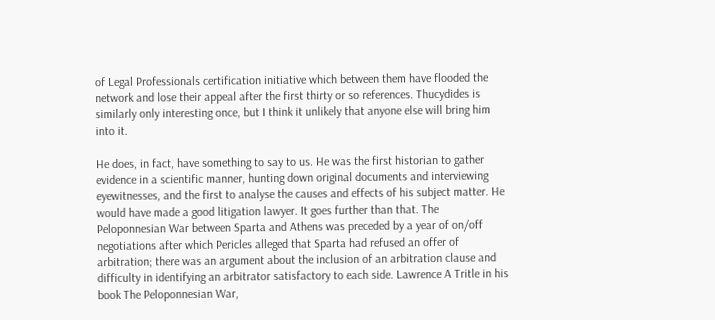of Legal Professionals certification initiative which between them have flooded the network and lose their appeal after the first thirty or so references. Thucydides is similarly only interesting once, but I think it unlikely that anyone else will bring him into it.

He does, in fact, have something to say to us. He was the first historian to gather evidence in a scientific manner, hunting down original documents and interviewing eyewitnesses, and the first to analyse the causes and effects of his subject matter. He would have made a good litigation lawyer. It goes further than that. The Peloponnesian War between Sparta and Athens was preceded by a year of on/off negotiations after which Pericles alleged that Sparta had refused an offer of arbitration; there was an argument about the inclusion of an arbitration clause and difficulty in identifying an arbitrator satisfactory to each side. Lawrence A Tritle in his book The Peloponnesian War,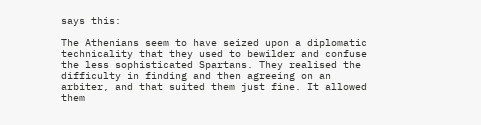says this:

The Athenians seem to have seized upon a diplomatic technicality that they used to bewilder and confuse the less sophisticated Spartans. They realised the difficulty in finding and then agreeing on an arbiter, and that suited them just fine. It allowed them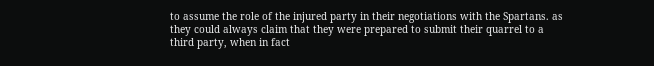to assume the role of the injured party in their negotiations with the Spartans. as they could always claim that they were prepared to submit their quarrel to a third party, when in fact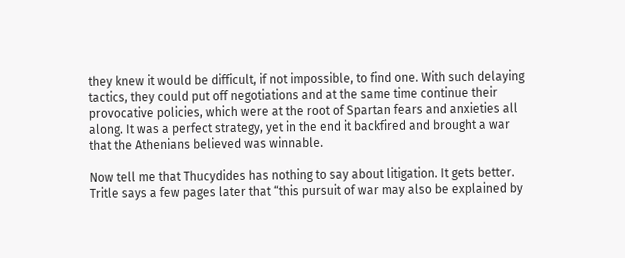they knew it would be difficult, if not impossible, to find one. With such delaying tactics, they could put off negotiations and at the same time continue their provocative policies, which were at the root of Spartan fears and anxieties all along. It was a perfect strategy, yet in the end it backfired and brought a war that the Athenians believed was winnable.

Now tell me that Thucydides has nothing to say about litigation. It gets better. Tritle says a few pages later that “this pursuit of war may also be explained by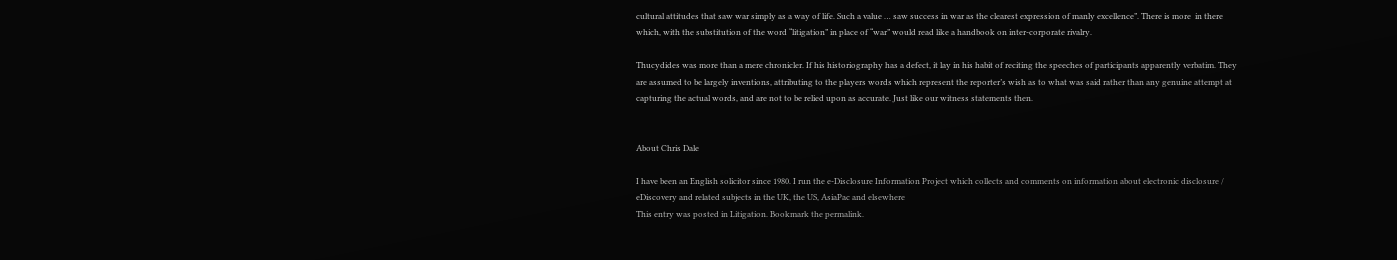cultural attitudes that saw war simply as a way of life. Such a value … saw success in war as the clearest expression of manly excellence”. There is more  in there which, with the substitution of the word “litigation” in place of “war” would read like a handbook on inter-corporate rivalry.

Thucydides was more than a mere chronicler. If his historiography has a defect, it lay in his habit of reciting the speeches of participants apparently verbatim. They are assumed to be largely inventions, attributing to the players words which represent the reporter’s wish as to what was said rather than any genuine attempt at capturing the actual words, and are not to be relied upon as accurate. Just like our witness statements then.


About Chris Dale

I have been an English solicitor since 1980. I run the e-Disclosure Information Project which collects and comments on information about electronic disclosure / eDiscovery and related subjects in the UK, the US, AsiaPac and elsewhere
This entry was posted in Litigation. Bookmark the permalink.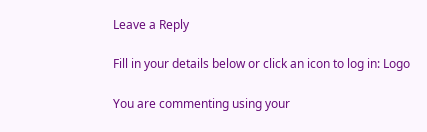Leave a Reply

Fill in your details below or click an icon to log in: Logo

You are commenting using your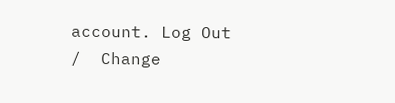account. Log Out /  Change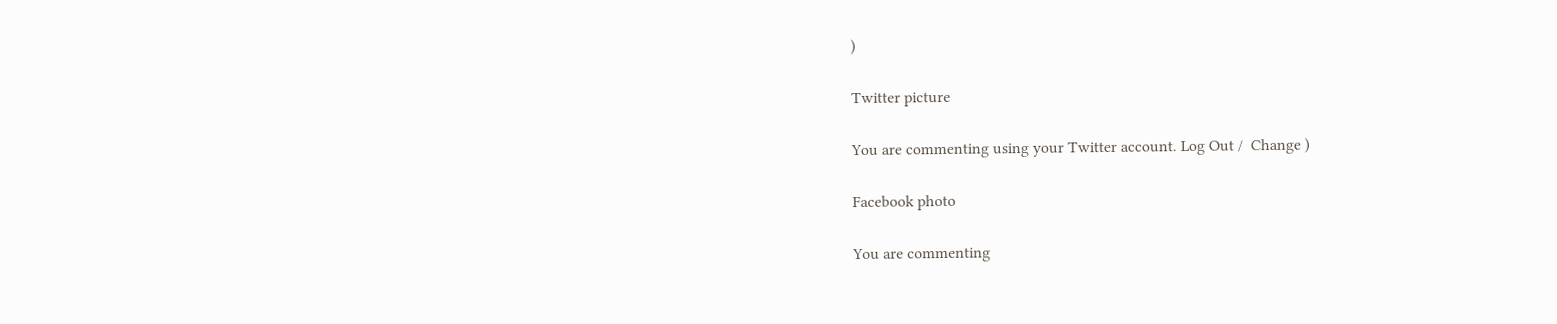)

Twitter picture

You are commenting using your Twitter account. Log Out /  Change )

Facebook photo

You are commenting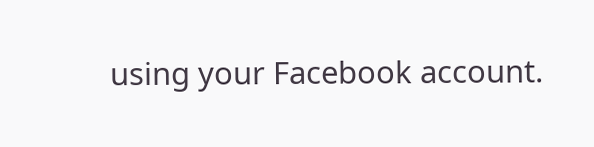using your Facebook account.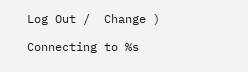Log Out /  Change )

Connecting to %s